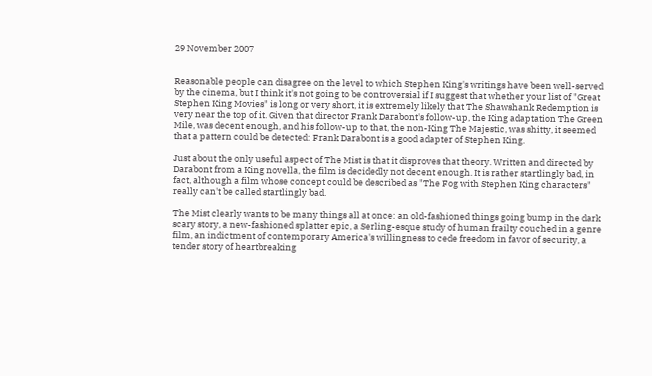29 November 2007


Reasonable people can disagree on the level to which Stephen King's writings have been well-served by the cinema, but I think it's not going to be controversial if I suggest that whether your list of "Great Stephen King Movies" is long or very short, it is extremely likely that The Shawshank Redemption is very near the top of it. Given that director Frank Darabont's follow-up, the King adaptation The Green Mile, was decent enough, and his follow-up to that, the non-King The Majestic, was shitty, it seemed that a pattern could be detected: Frank Darabont is a good adapter of Stephen King.

Just about the only useful aspect of The Mist is that it disproves that theory. Written and directed by Darabont from a King novella, the film is decidedly not decent enough. It is rather startlingly bad, in fact, although a film whose concept could be described as "The Fog with Stephen King characters" really can't be called startlingly bad.

The Mist clearly wants to be many things all at once: an old-fashioned things going bump in the dark scary story, a new-fashioned splatter epic, a Serling-esque study of human frailty couched in a genre film, an indictment of contemporary America's willingness to cede freedom in favor of security, a tender story of heartbreaking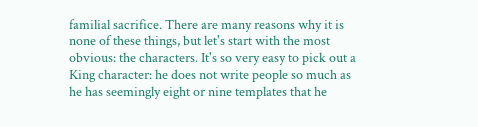familial sacrifice. There are many reasons why it is none of these things, but let's start with the most obvious: the characters. It's so very easy to pick out a King character: he does not write people so much as he has seemingly eight or nine templates that he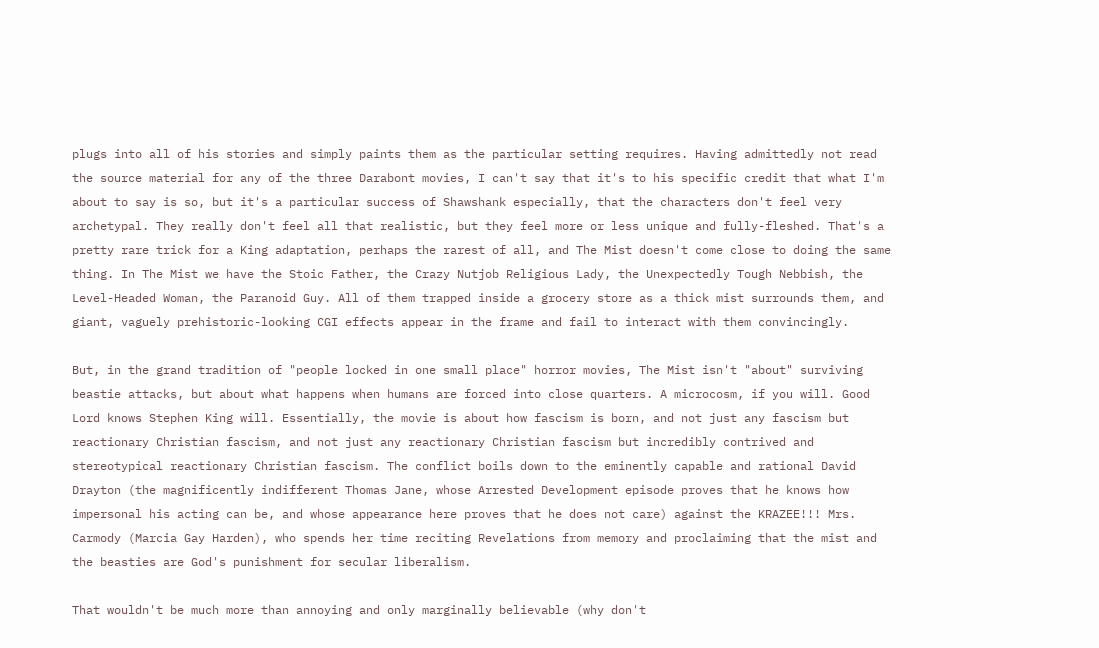plugs into all of his stories and simply paints them as the particular setting requires. Having admittedly not read the source material for any of the three Darabont movies, I can't say that it's to his specific credit that what I'm about to say is so, but it's a particular success of Shawshank especially, that the characters don't feel very archetypal. They really don't feel all that realistic, but they feel more or less unique and fully-fleshed. That's a pretty rare trick for a King adaptation, perhaps the rarest of all, and The Mist doesn't come close to doing the same thing. In The Mist we have the Stoic Father, the Crazy Nutjob Religious Lady, the Unexpectedly Tough Nebbish, the Level-Headed Woman, the Paranoid Guy. All of them trapped inside a grocery store as a thick mist surrounds them, and giant, vaguely prehistoric-looking CGI effects appear in the frame and fail to interact with them convincingly.

But, in the grand tradition of "people locked in one small place" horror movies, The Mist isn't "about" surviving beastie attacks, but about what happens when humans are forced into close quarters. A microcosm, if you will. Good Lord knows Stephen King will. Essentially, the movie is about how fascism is born, and not just any fascism but reactionary Christian fascism, and not just any reactionary Christian fascism but incredibly contrived and stereotypical reactionary Christian fascism. The conflict boils down to the eminently capable and rational David Drayton (the magnificently indifferent Thomas Jane, whose Arrested Development episode proves that he knows how impersonal his acting can be, and whose appearance here proves that he does not care) against the KRAZEE!!! Mrs. Carmody (Marcia Gay Harden), who spends her time reciting Revelations from memory and proclaiming that the mist and the beasties are God's punishment for secular liberalism.

That wouldn't be much more than annoying and only marginally believable (why don't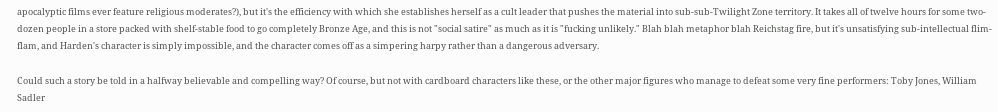apocalyptic films ever feature religious moderates?), but it's the efficiency with which she establishes herself as a cult leader that pushes the material into sub-sub-Twilight Zone territory. It takes all of twelve hours for some two-dozen people in a store packed with shelf-stable food to go completely Bronze Age, and this is not "social satire" as much as it is "fucking unlikely." Blah blah metaphor blah Reichstag fire, but it's unsatisfying sub-intellectual flim-flam, and Harden's character is simply impossible, and the character comes off as a simpering harpy rather than a dangerous adversary.

Could such a story be told in a halfway believable and compelling way? Of course, but not with cardboard characters like these, or the other major figures who manage to defeat some very fine performers: Toby Jones, William Sadler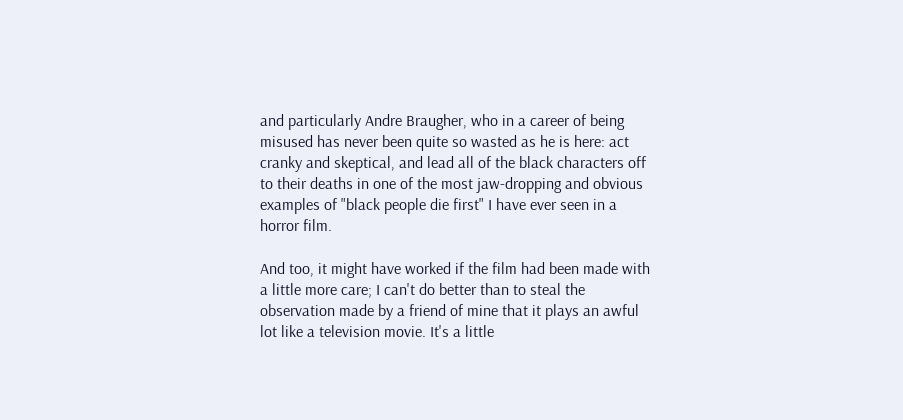and particularly Andre Braugher, who in a career of being misused has never been quite so wasted as he is here: act cranky and skeptical, and lead all of the black characters off to their deaths in one of the most jaw-dropping and obvious examples of "black people die first" I have ever seen in a horror film.

And too, it might have worked if the film had been made with a little more care; I can't do better than to steal the observation made by a friend of mine that it plays an awful lot like a television movie. It's a little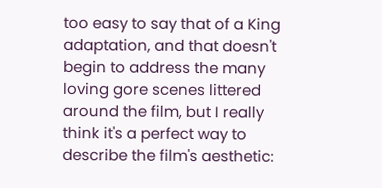too easy to say that of a King adaptation, and that doesn't begin to address the many loving gore scenes littered around the film, but I really think it's a perfect way to describe the film's aesthetic: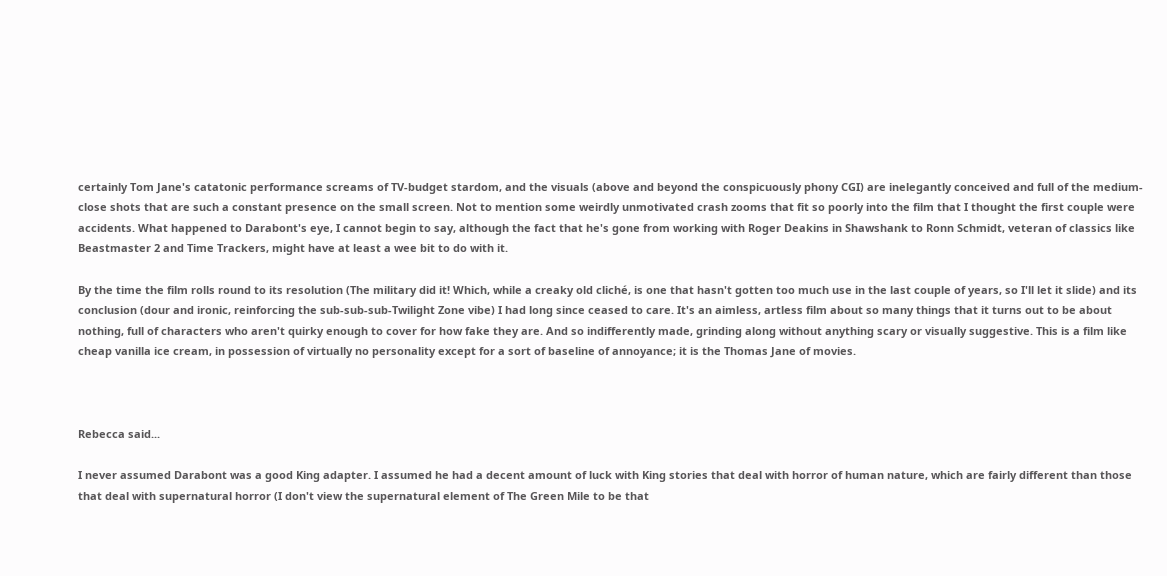certainly Tom Jane's catatonic performance screams of TV-budget stardom, and the visuals (above and beyond the conspicuously phony CGI) are inelegantly conceived and full of the medium-close shots that are such a constant presence on the small screen. Not to mention some weirdly unmotivated crash zooms that fit so poorly into the film that I thought the first couple were accidents. What happened to Darabont's eye, I cannot begin to say, although the fact that he's gone from working with Roger Deakins in Shawshank to Ronn Schmidt, veteran of classics like Beastmaster 2 and Time Trackers, might have at least a wee bit to do with it.

By the time the film rolls round to its resolution (The military did it! Which, while a creaky old cliché, is one that hasn't gotten too much use in the last couple of years, so I'll let it slide) and its conclusion (dour and ironic, reinforcing the sub-sub-sub-Twilight Zone vibe) I had long since ceased to care. It's an aimless, artless film about so many things that it turns out to be about nothing, full of characters who aren't quirky enough to cover for how fake they are. And so indifferently made, grinding along without anything scary or visually suggestive. This is a film like cheap vanilla ice cream, in possession of virtually no personality except for a sort of baseline of annoyance; it is the Thomas Jane of movies.



Rebecca said...

I never assumed Darabont was a good King adapter. I assumed he had a decent amount of luck with King stories that deal with horror of human nature, which are fairly different than those that deal with supernatural horror (I don't view the supernatural element of The Green Mile to be that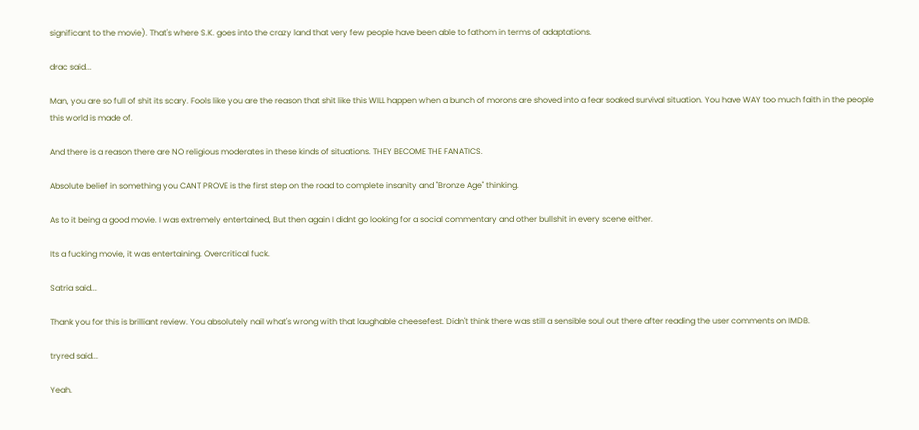significant to the movie). That's where S.K. goes into the crazy land that very few people have been able to fathom in terms of adaptations.

drac said...

Man, you are so full of shit its scary. Fools like you are the reason that shit like this WILL happen when a bunch of morons are shoved into a fear soaked survival situation. You have WAY too much faith in the people this world is made of.

And there is a reason there are NO religious moderates in these kinds of situations. THEY BECOME THE FANATICS.

Absolute belief in something you CANT PROVE is the first step on the road to complete insanity and "Bronze Age" thinking.

As to it being a good movie. I was extremely entertained, But then again I didnt go looking for a social commentary and other bullshit in every scene either.

Its a fucking movie, it was entertaining. Overcritical fuck.

Satria said...

Thank you for this is brilliant review. You absolutely nail what's wrong with that laughable cheesefest. Didn't think there was still a sensible soul out there after reading the user comments on IMDB.

tryred said...

Yeah.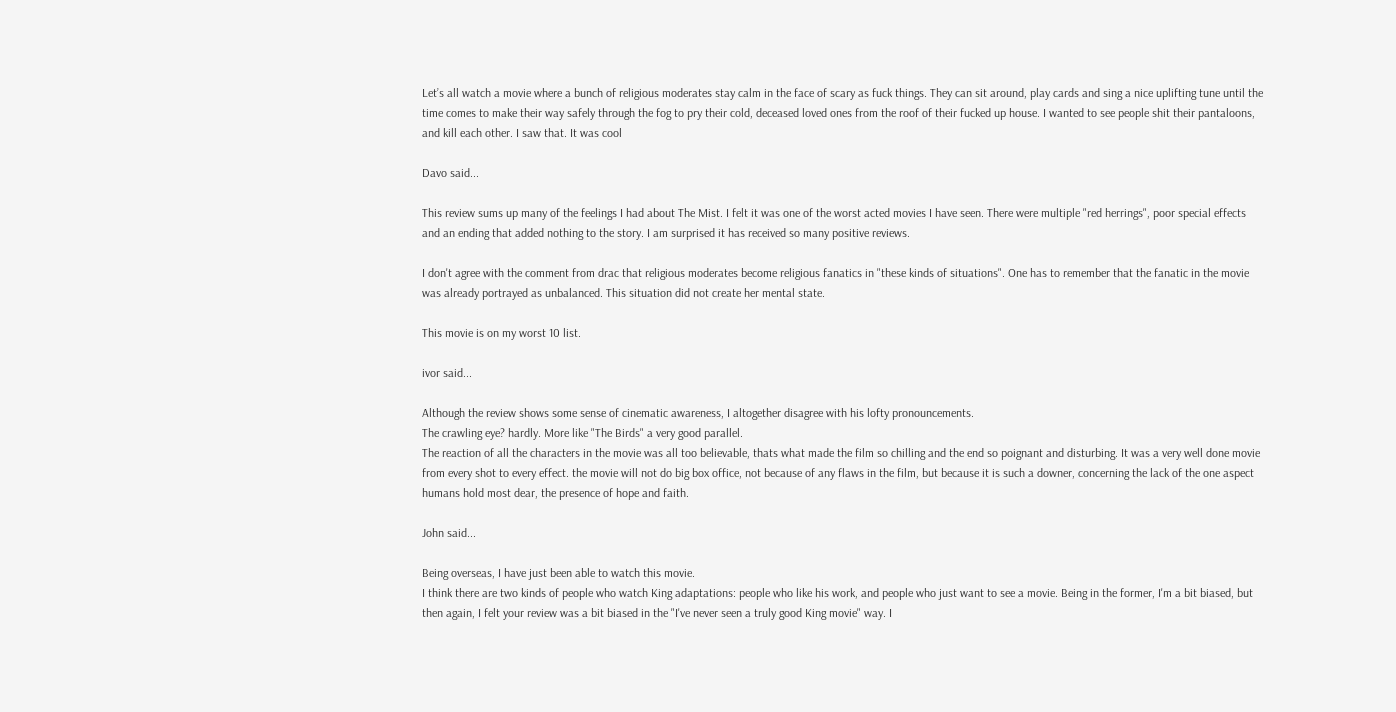Let’s all watch a movie where a bunch of religious moderates stay calm in the face of scary as fuck things. They can sit around, play cards and sing a nice uplifting tune until the time comes to make their way safely through the fog to pry their cold, deceased loved ones from the roof of their fucked up house. I wanted to see people shit their pantaloons, and kill each other. I saw that. It was cool

Davo said...

This review sums up many of the feelings I had about The Mist. I felt it was one of the worst acted movies I have seen. There were multiple "red herrings", poor special effects and an ending that added nothing to the story. I am surprised it has received so many positive reviews.

I don't agree with the comment from drac that religious moderates become religious fanatics in "these kinds of situations". One has to remember that the fanatic in the movie was already portrayed as unbalanced. This situation did not create her mental state.

This movie is on my worst 10 list.

ivor said...

Although the review shows some sense of cinematic awareness, I altogether disagree with his lofty pronouncements.
The crawling eye? hardly. More like "The Birds" a very good parallel.
The reaction of all the characters in the movie was all too believable, thats what made the film so chilling and the end so poignant and disturbing. It was a very well done movie from every shot to every effect. the movie will not do big box office, not because of any flaws in the film, but because it is such a downer, concerning the lack of the one aspect humans hold most dear, the presence of hope and faith.

John said...

Being overseas, I have just been able to watch this movie.
I think there are two kinds of people who watch King adaptations: people who like his work, and people who just want to see a movie. Being in the former, I'm a bit biased, but then again, I felt your review was a bit biased in the "I've never seen a truly good King movie" way. I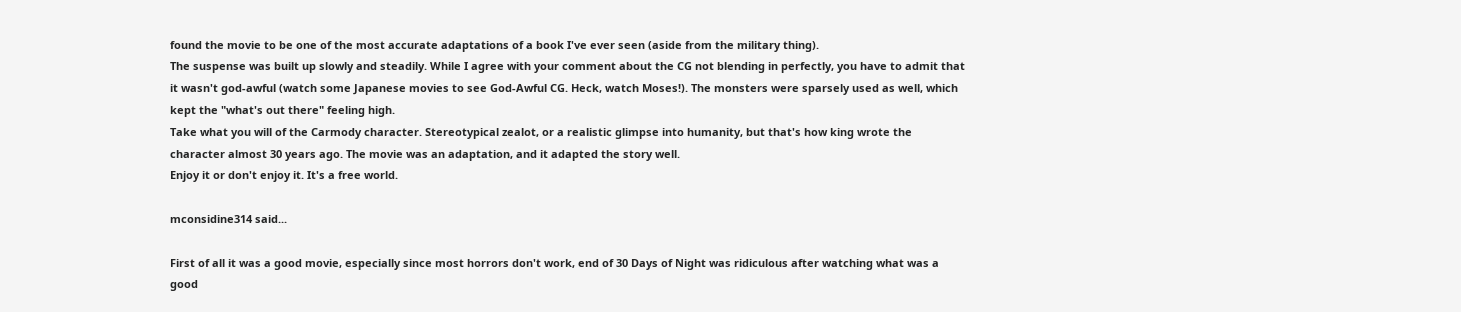found the movie to be one of the most accurate adaptations of a book I've ever seen (aside from the military thing).
The suspense was built up slowly and steadily. While I agree with your comment about the CG not blending in perfectly, you have to admit that it wasn't god-awful (watch some Japanese movies to see God-Awful CG. Heck, watch Moses!). The monsters were sparsely used as well, which kept the "what's out there" feeling high.
Take what you will of the Carmody character. Stereotypical zealot, or a realistic glimpse into humanity, but that's how king wrote the character almost 30 years ago. The movie was an adaptation, and it adapted the story well.
Enjoy it or don't enjoy it. It's a free world.

mconsidine314 said...

First of all it was a good movie, especially since most horrors don't work, end of 30 Days of Night was ridiculous after watching what was a good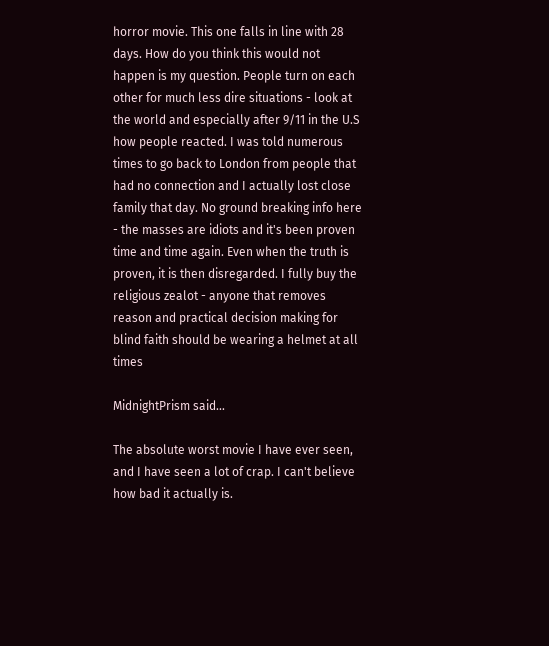horror movie. This one falls in line with 28 days. How do you think this would not happen is my question. People turn on each other for much less dire situations - look at the world and especially after 9/11 in the U.S how people reacted. I was told numerous times to go back to London from people that had no connection and I actually lost close family that day. No ground breaking info here - the masses are idiots and it's been proven time and time again. Even when the truth is proven, it is then disregarded. I fully buy the religious zealot - anyone that removes reason and practical decision making for blind faith should be wearing a helmet at all times

MidnightPrism said...

The absolute worst movie I have ever seen, and I have seen a lot of crap. I can't believe how bad it actually is.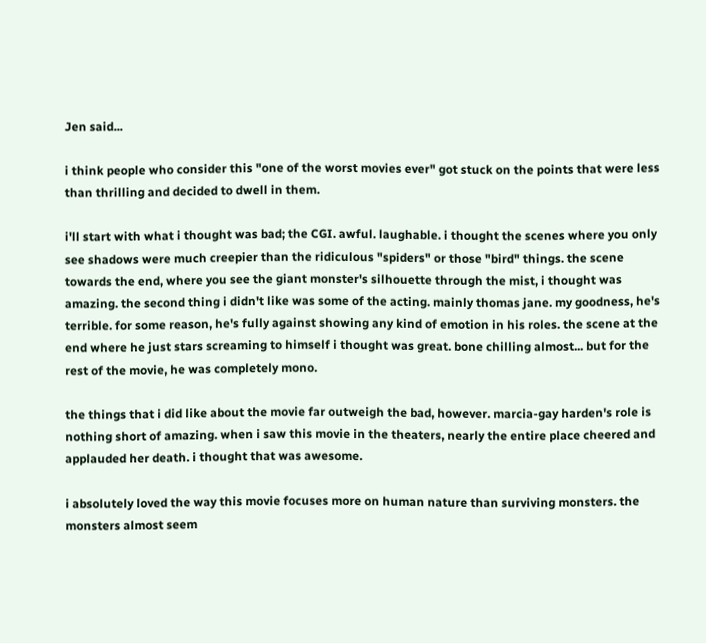Jen said...

i think people who consider this "one of the worst movies ever" got stuck on the points that were less than thrilling and decided to dwell in them.

i'll start with what i thought was bad; the CGI. awful. laughable. i thought the scenes where you only see shadows were much creepier than the ridiculous "spiders" or those "bird" things. the scene towards the end, where you see the giant monster's silhouette through the mist, i thought was amazing. the second thing i didn't like was some of the acting. mainly thomas jane. my goodness, he's terrible. for some reason, he's fully against showing any kind of emotion in his roles. the scene at the end where he just stars screaming to himself i thought was great. bone chilling almost... but for the rest of the movie, he was completely mono.

the things that i did like about the movie far outweigh the bad, however. marcia-gay harden's role is nothing short of amazing. when i saw this movie in the theaters, nearly the entire place cheered and applauded her death. i thought that was awesome.

i absolutely loved the way this movie focuses more on human nature than surviving monsters. the monsters almost seem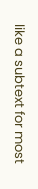like a subtext for most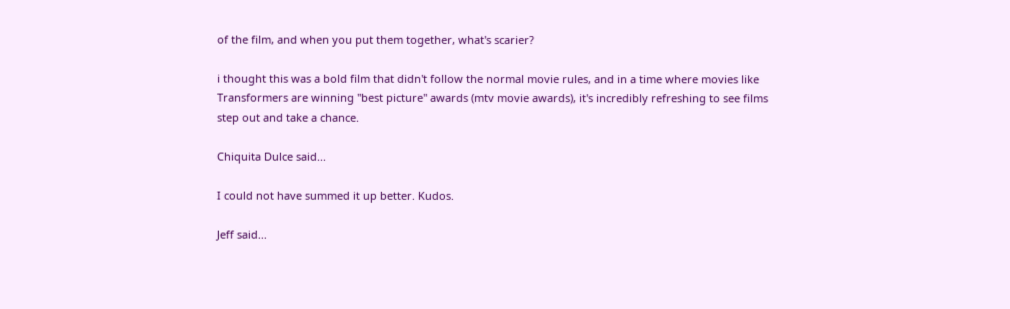of the film, and when you put them together, what's scarier?

i thought this was a bold film that didn't follow the normal movie rules, and in a time where movies like Transformers are winning "best picture" awards (mtv movie awards), it's incredibly refreshing to see films step out and take a chance.

Chiquita Dulce said...

I could not have summed it up better. Kudos.

Jeff said...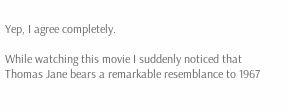Yep, I agree completely.

While watching this movie I suddenly noticed that Thomas Jane bears a remarkable resemblance to 1967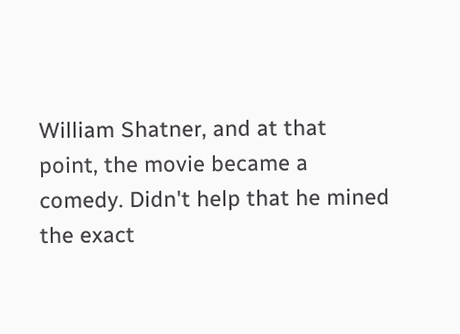William Shatner, and at that point, the movie became a comedy. Didn't help that he mined the exact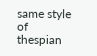same style of thespian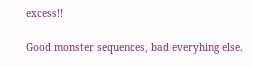excess!!

Good monster sequences, bad everyhing else.